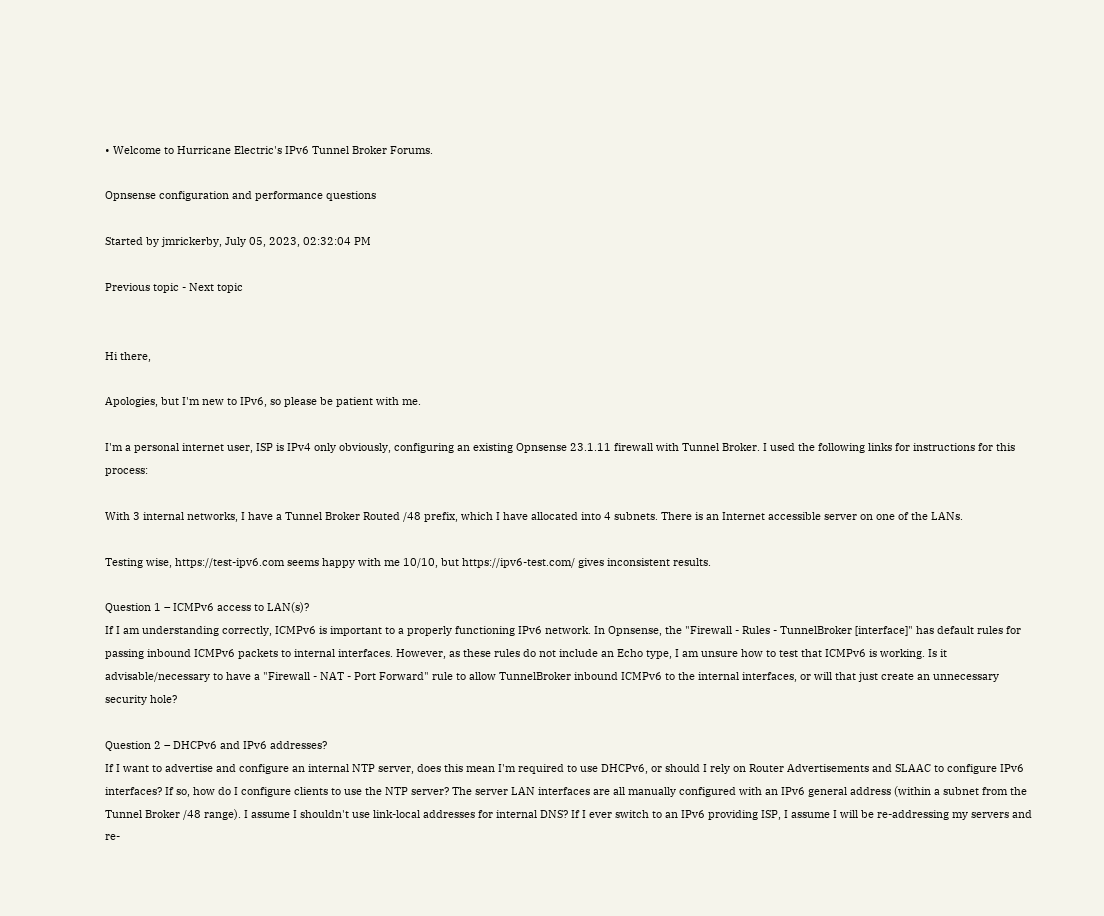• Welcome to Hurricane Electric's IPv6 Tunnel Broker Forums.

Opnsense configuration and performance questions

Started by jmrickerby, July 05, 2023, 02:32:04 PM

Previous topic - Next topic


Hi there,

Apologies, but I'm new to IPv6, so please be patient with me.

I'm a personal internet user, ISP is IPv4 only obviously, configuring an existing Opnsense 23.1.11 firewall with Tunnel Broker. I used the following links for instructions for this process:

With 3 internal networks, I have a Tunnel Broker Routed /48 prefix, which I have allocated into 4 subnets. There is an Internet accessible server on one of the LANs.

Testing wise, https://test-ipv6.com seems happy with me 10/10, but https://ipv6-test.com/ gives inconsistent results.

Question 1 – ICMPv6 access to LAN(s)?
If I am understanding correctly, ICMPv6 is important to a properly functioning IPv6 network. In Opnsense, the "Firewall - Rules - TunnelBroker [interface]" has default rules for passing inbound ICMPv6 packets to internal interfaces. However, as these rules do not include an Echo type, I am unsure how to test that ICMPv6 is working. Is it advisable/necessary to have a "Firewall - NAT - Port Forward" rule to allow TunnelBroker inbound ICMPv6 to the internal interfaces, or will that just create an unnecessary security hole?

Question 2 – DHCPv6 and IPv6 addresses?
If I want to advertise and configure an internal NTP server, does this mean I'm required to use DHCPv6, or should I rely on Router Advertisements and SLAAC to configure IPv6 interfaces? If so, how do I configure clients to use the NTP server? The server LAN interfaces are all manually configured with an IPv6 general address (within a subnet from the Tunnel Broker /48 range). I assume I shouldn't use link-local addresses for internal DNS? If I ever switch to an IPv6 providing ISP, I assume I will be re-addressing my servers and re-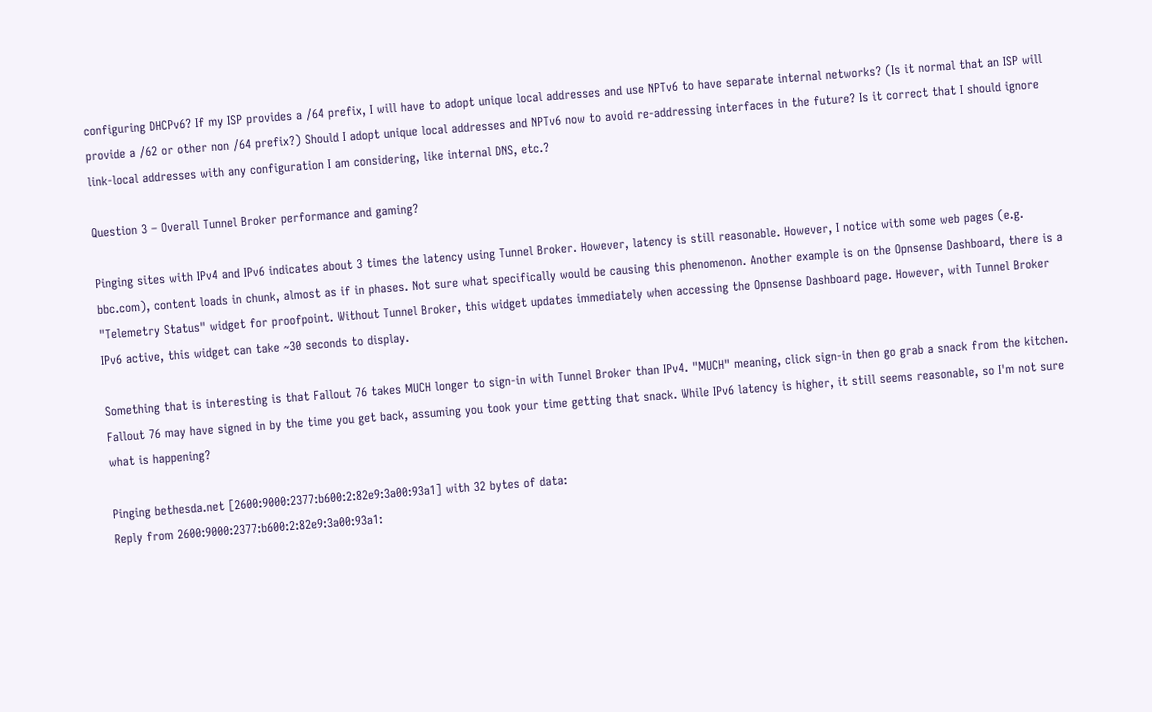configuring DHCPv6? If my ISP provides a /64 prefix, I will have to adopt unique local addresses and use NPTv6 to have separate internal networks? (Is it normal that an ISP will provide a /62 or other non /64 prefix?) Should I adopt unique local addresses and NPTv6 now to avoid re-addressing interfaces in the future? Is it correct that I should ignore link-local addresses with any configuration I am considering, like internal DNS, etc.?

Question 3 – Overall Tunnel Broker performance and gaming?

Pinging sites with IPv4 and IPv6 indicates about 3 times the latency using Tunnel Broker. However, latency is still reasonable. However, I notice with some web pages (e.g. bbc.com), content loads in chunk, almost as if in phases. Not sure what specifically would be causing this phenomenon. Another example is on the Opnsense Dashboard, there is a "Telemetry Status" widget for proofpoint. Without Tunnel Broker, this widget updates immediately when accessing the Opnsense Dashboard page. However, with Tunnel Broker IPv6 active, this widget can take ~30 seconds to display.

Something that is interesting is that Fallout 76 takes MUCH longer to sign-in with Tunnel Broker than IPv4. "MUCH" meaning, click sign-in then go grab a snack from the kitchen. Fallout 76 may have signed in by the time you get back, assuming you took your time getting that snack. While IPv6 latency is higher, it still seems reasonable, so I'm not sure what is happening?

Pinging bethesda.net [2600:9000:2377:b600:2:82e9:3a00:93a1] with 32 bytes of data:
Reply from 2600:9000:2377:b600:2:82e9:3a00:93a1: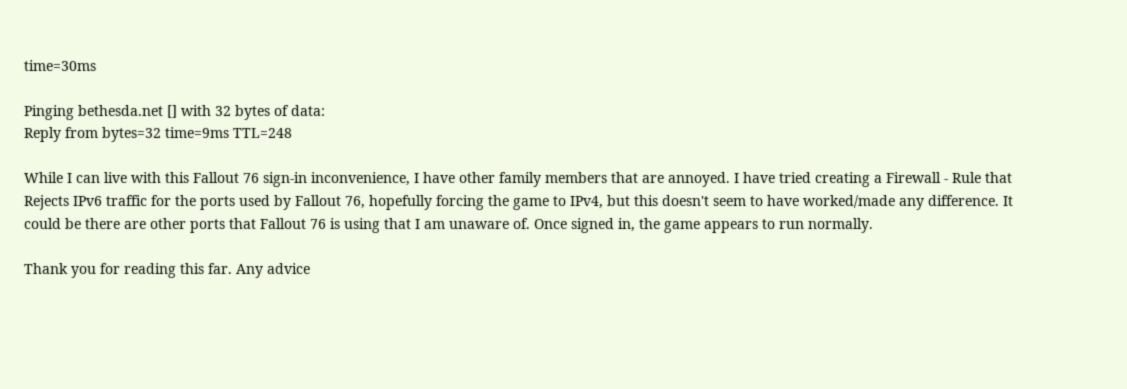time=30ms

Pinging bethesda.net [] with 32 bytes of data:
Reply from bytes=32 time=9ms TTL=248

While I can live with this Fallout 76 sign-in inconvenience, I have other family members that are annoyed. I have tried creating a Firewall - Rule that Rejects IPv6 traffic for the ports used by Fallout 76, hopefully forcing the game to IPv4, but this doesn't seem to have worked/made any difference. It could be there are other ports that Fallout 76 is using that I am unaware of. Once signed in, the game appears to run normally.

Thank you for reading this far. Any advice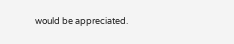would be appreciated.